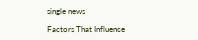single news

Factors That Influence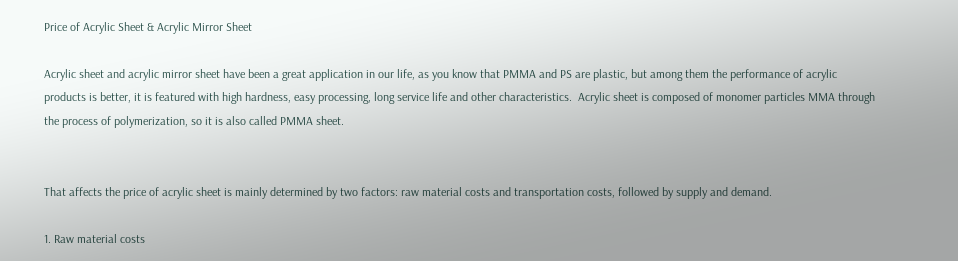Price of Acrylic Sheet & Acrylic Mirror Sheet

Acrylic sheet and acrylic mirror sheet have been a great application in our life, as you know that PMMA and PS are plastic, but among them the performance of acrylic products is better, it is featured with high hardness, easy processing, long service life and other characteristics.  Acrylic sheet is composed of monomer particles MMA through the process of polymerization, so it is also called PMMA sheet.


That affects the price of acrylic sheet is mainly determined by two factors: raw material costs and transportation costs, followed by supply and demand.

1. Raw material costs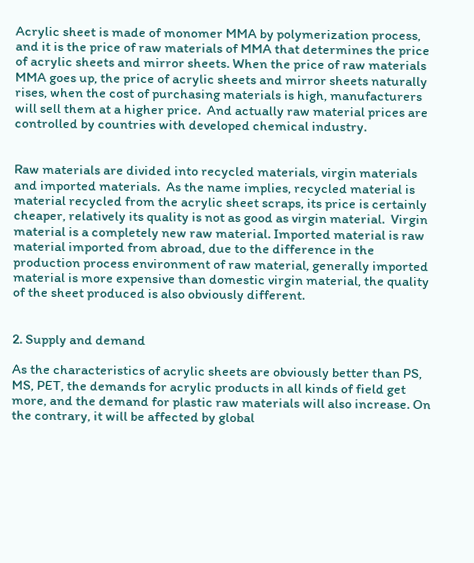Acrylic sheet is made of monomer MMA by polymerization process, and it is the price of raw materials of MMA that determines the price of acrylic sheets and mirror sheets. When the price of raw materials MMA goes up, the price of acrylic sheets and mirror sheets naturally rises, when the cost of purchasing materials is high, manufacturers will sell them at a higher price.  And actually raw material prices are controlled by countries with developed chemical industry.


Raw materials are divided into recycled materials, virgin materials and imported materials.  As the name implies, recycled material is material recycled from the acrylic sheet scraps, its price is certainly cheaper, relatively its quality is not as good as virgin material.  Virgin material is a completely new raw material. Imported material is raw material imported from abroad, due to the difference in the production process environment of raw material, generally imported material is more expensive than domestic virgin material, the quality of the sheet produced is also obviously different.


2. Supply and demand

As the characteristics of acrylic sheets are obviously better than PS, MS, PET, the demands for acrylic products in all kinds of field get more, and the demand for plastic raw materials will also increase. On the contrary, it will be affected by global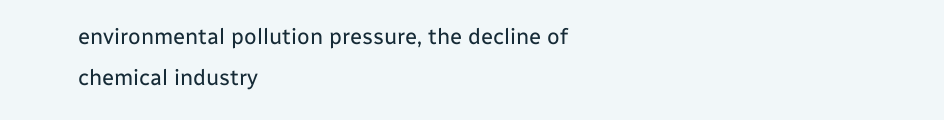environmental pollution pressure, the decline of chemical industry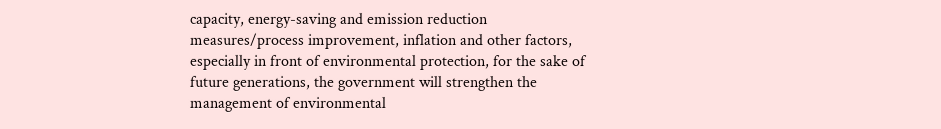capacity, energy-saving and emission reduction measures/process improvement, inflation and other factors, especially in front of environmental protection, for the sake of future generations, the government will strengthen the management of environmental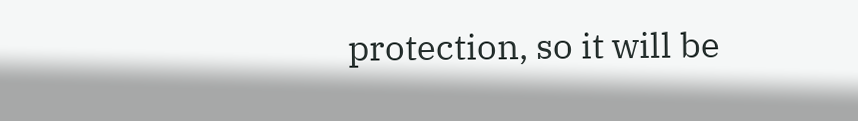protection, so it will be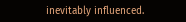inevitably influenced.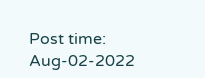Post time: Aug-02-2022